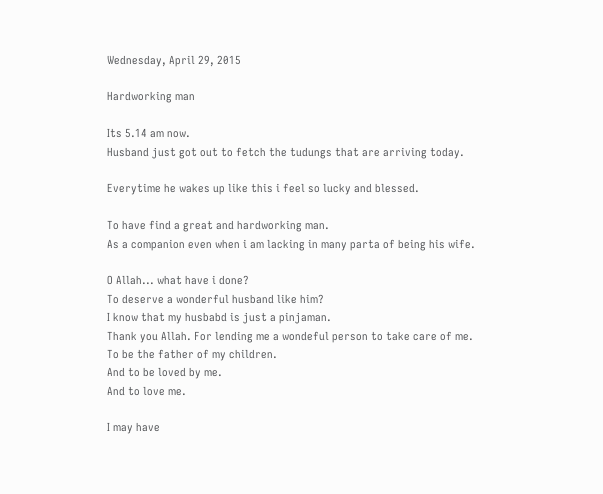Wednesday, April 29, 2015

Hardworking man

Its 5.14 am now.
Husband just got out to fetch the tudungs that are arriving today.

Everytime he wakes up like this i feel so lucky and blessed.

To have find a great and hardworking man.
As a companion even when i am lacking in many parta of being his wife.

O Allah... what have i done?
To deserve a wonderful husband like him?
I know that my husbabd is just a pinjaman.
Thank you Allah. For lending me a wondeful person to take care of me.
To be the father of my children.
And to be loved by me.
And to love me.

I may have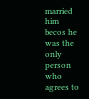married him becos he was the only person who agrees to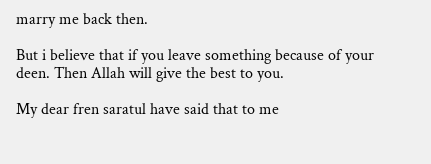marry me back then.

But i believe that if you leave something because of your deen. Then Allah will give the best to you.

My dear fren saratul have said that to me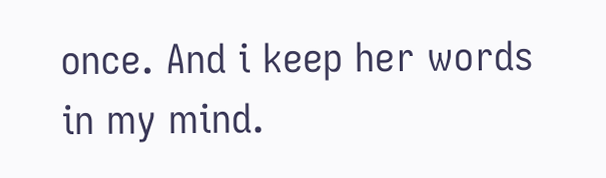once. And i keep her words in my mind.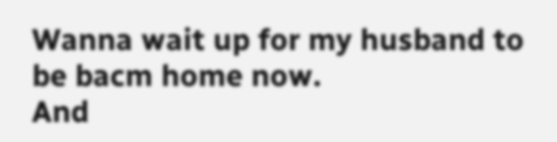Wanna wait up for my husband to be bacm home now.
And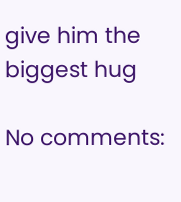give him the biggest hug

No comments: